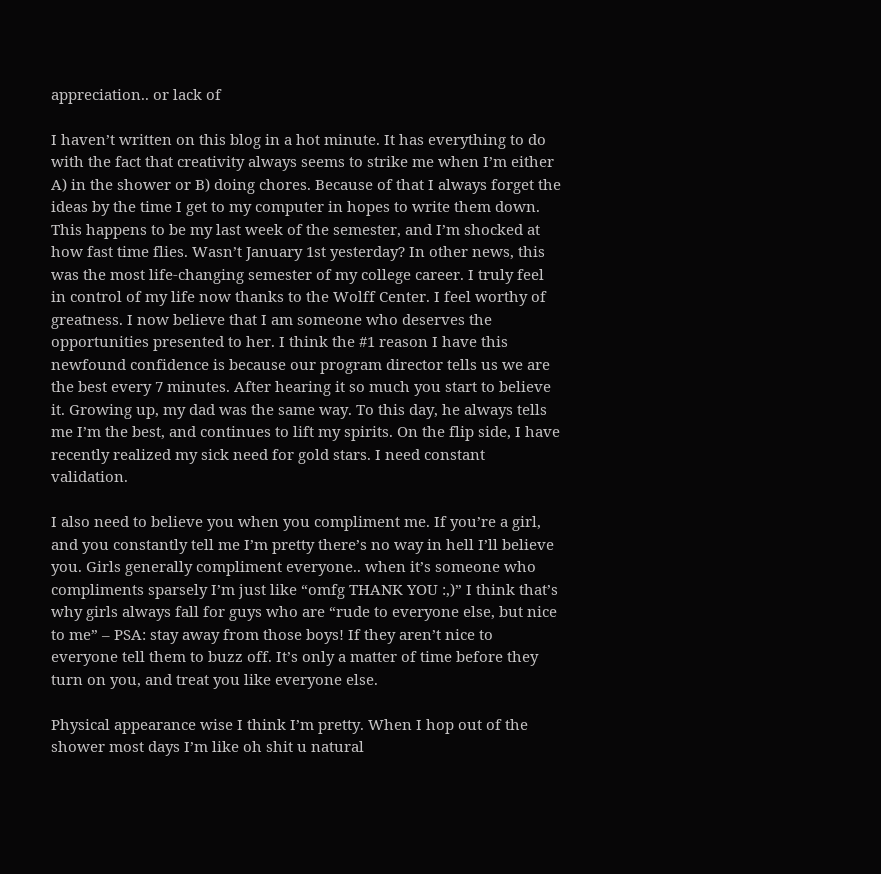appreciation.. or lack of

I haven’t written on this blog in a hot minute. It has everything to do with the fact that creativity always seems to strike me when I’m either A) in the shower or B) doing chores. Because of that I always forget the ideas by the time I get to my computer in hopes to write them down. This happens to be my last week of the semester, and I’m shocked at how fast time flies. Wasn’t January 1st yesterday? In other news, this was the most life-changing semester of my college career. I truly feel in control of my life now thanks to the Wolff Center. I feel worthy of greatness. I now believe that I am someone who deserves the opportunities presented to her. I think the #1 reason I have this newfound confidence is because our program director tells us we are the best every 7 minutes. After hearing it so much you start to believe it. Growing up, my dad was the same way. To this day, he always tells me I’m the best, and continues to lift my spirits. On the flip side, I have recently realized my sick need for gold stars. I need constant validation.

I also need to believe you when you compliment me. If you’re a girl, and you constantly tell me I’m pretty there’s no way in hell I’ll believe you. Girls generally compliment everyone.. when it’s someone who compliments sparsely I’m just like “omfg THANK YOU :,)” I think that’s why girls always fall for guys who are “rude to everyone else, but nice to me” – PSA: stay away from those boys! If they aren’t nice to everyone tell them to buzz off. It’s only a matter of time before they turn on you, and treat you like everyone else.

Physical appearance wise I think I’m pretty. When I hop out of the shower most days I’m like oh shit u natural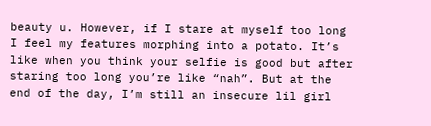beauty u. However, if I stare at myself too long I feel my features morphing into a potato. It’s like when you think your selfie is good but after staring too long you’re like “nah”. But at the end of the day, I’m still an insecure lil girl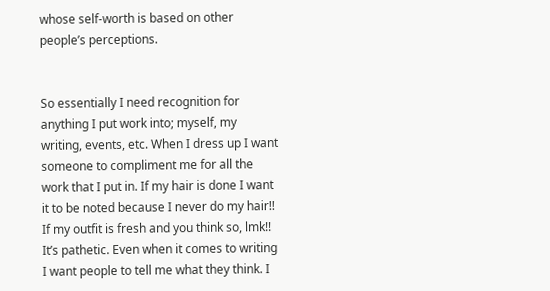whose self-worth is based on other people’s perceptions.


So essentially I need recognition for anything I put work into; myself, my writing, events, etc. When I dress up I want someone to compliment me for all the work that I put in. If my hair is done I want it to be noted because I never do my hair!! If my outfit is fresh and you think so, lmk!! It’s pathetic. Even when it comes to writing I want people to tell me what they think. I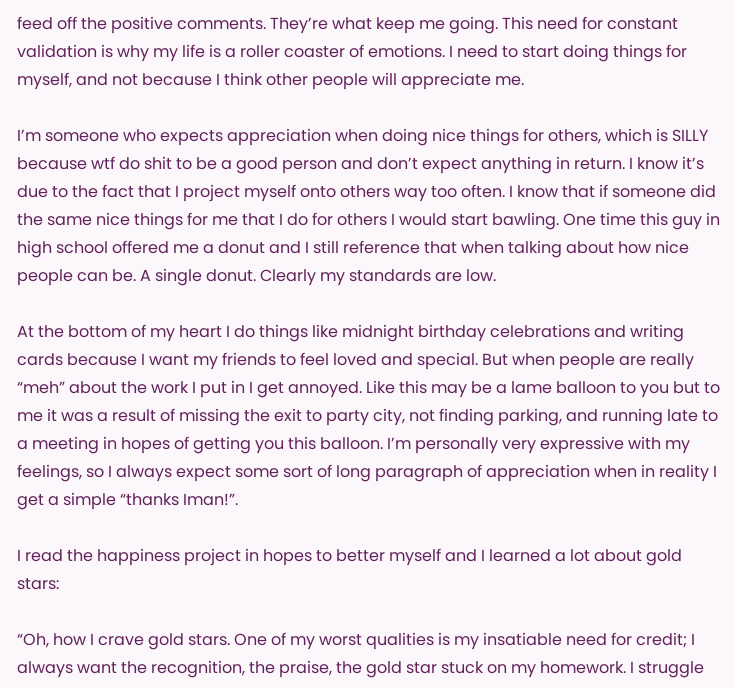feed off the positive comments. They’re what keep me going. This need for constant validation is why my life is a roller coaster of emotions. I need to start doing things for myself, and not because I think other people will appreciate me.

I’m someone who expects appreciation when doing nice things for others, which is SILLY because wtf do shit to be a good person and don’t expect anything in return. I know it’s due to the fact that I project myself onto others way too often. I know that if someone did the same nice things for me that I do for others I would start bawling. One time this guy in high school offered me a donut and I still reference that when talking about how nice people can be. A single donut. Clearly my standards are low.

At the bottom of my heart I do things like midnight birthday celebrations and writing cards because I want my friends to feel loved and special. But when people are really “meh” about the work I put in I get annoyed. Like this may be a lame balloon to you but to me it was a result of missing the exit to party city, not finding parking, and running late to a meeting in hopes of getting you this balloon. I’m personally very expressive with my feelings, so I always expect some sort of long paragraph of appreciation when in reality I get a simple “thanks Iman!”.

I read the happiness project in hopes to better myself and I learned a lot about gold stars:

“Oh, how I crave gold stars. One of my worst qualities is my insatiable need for credit; I always want the recognition, the praise, the gold star stuck on my homework. I struggle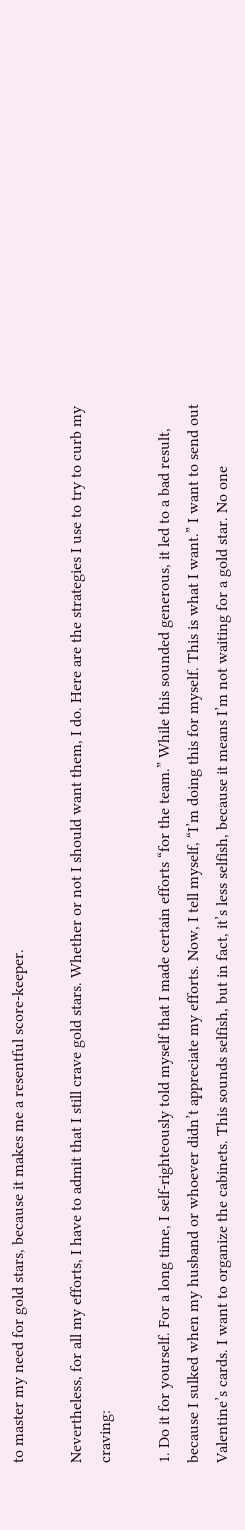to master my need for gold stars, because it makes me a resentful score-keeper.

Nevertheless, for all my efforts, I have to admit that I still crave gold stars. Whether or not I should want them, I do. Here are the strategies I use to try to curb my craving:

1. Do it for yourself. For a long time, I self-righteously told myself that I made certain efforts “for the team.” While this sounded generous, it led to a bad result, because I sulked when my husband or whoever didn’t appreciate my efforts. Now, I tell myself, “I’m doing this for myself. This is what I want.” I want to send out Valentine’s cards. I want to organize the cabinets. This sounds selfish, but in fact, it’s less selfish, because it means I’m not waiting for a gold star. No one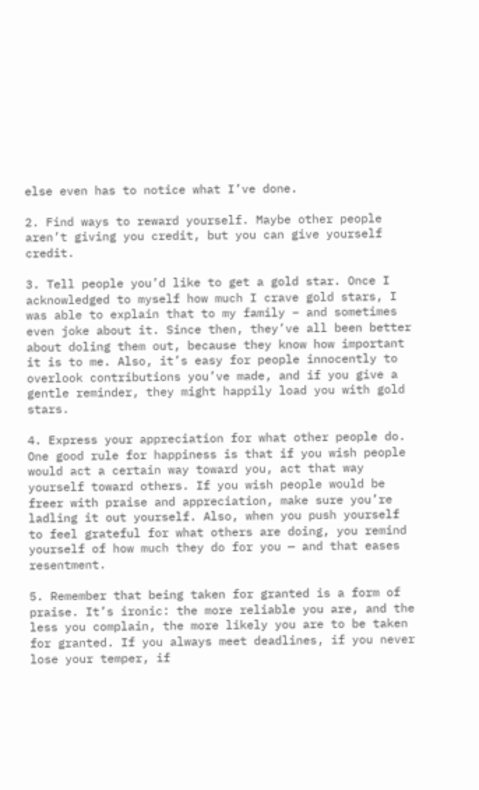else even has to notice what I’ve done.

2. Find ways to reward yourself. Maybe other people aren’t giving you credit, but you can give yourself credit.

3. Tell people you’d like to get a gold star. Once I acknowledged to myself how much I crave gold stars, I was able to explain that to my family – and sometimes even joke about it. Since then, they’ve all been better about doling them out, because they know how important it is to me. Also, it’s easy for people innocently to overlook contributions you’ve made, and if you give a gentle reminder, they might happily load you with gold stars.

4. Express your appreciation for what other people do. One good rule for happiness is that if you wish people would act a certain way toward you, act that way yourself toward others. If you wish people would be freer with praise and appreciation, make sure you’re ladling it out yourself. Also, when you push yourself to feel grateful for what others are doing, you remind yourself of how much they do for you — and that eases resentment.

5. Remember that being taken for granted is a form of praise. It’s ironic: the more reliable you are, and the less you complain, the more likely you are to be taken for granted. If you always meet deadlines, if you never lose your temper, if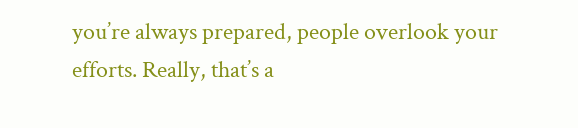you’re always prepared, people overlook your efforts. Really, that’s a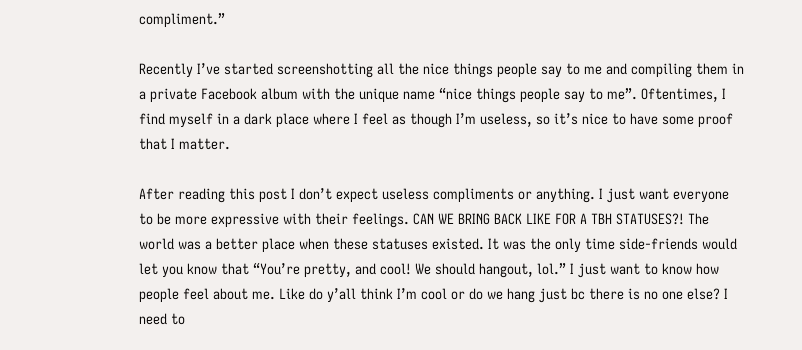compliment.”

Recently I’ve started screenshotting all the nice things people say to me and compiling them in a private Facebook album with the unique name “nice things people say to me”. Oftentimes, I find myself in a dark place where I feel as though I’m useless, so it’s nice to have some proof that I matter.

After reading this post I don’t expect useless compliments or anything. I just want everyone to be more expressive with their feelings. CAN WE BRING BACK LIKE FOR A TBH STATUSES?! The world was a better place when these statuses existed. It was the only time side-friends would let you know that “You’re pretty, and cool! We should hangout, lol.” I just want to know how people feel about me. Like do y’all think I’m cool or do we hang just bc there is no one else? I need to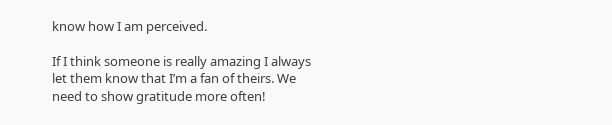know how I am perceived.

If I think someone is really amazing I always let them know that I’m a fan of theirs. We need to show gratitude more often!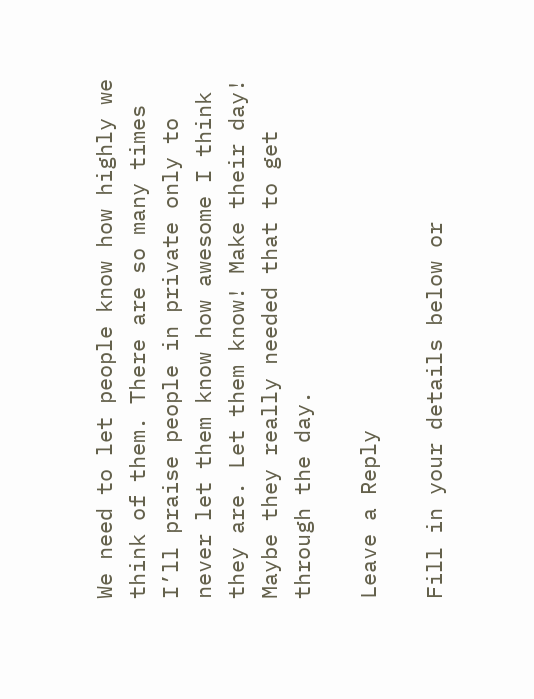We need to let people know how highly we think of them. There are so many times I’ll praise people in private only to never let them know how awesome I think they are. Let them know! Make their day! Maybe they really needed that to get through the day.

Leave a Reply

Fill in your details below or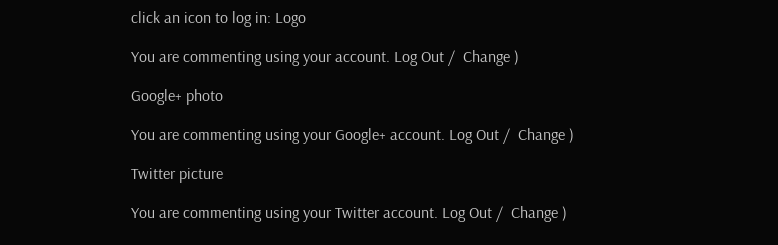click an icon to log in: Logo

You are commenting using your account. Log Out /  Change )

Google+ photo

You are commenting using your Google+ account. Log Out /  Change )

Twitter picture

You are commenting using your Twitter account. Log Out /  Change )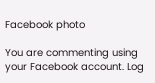Facebook photo

You are commenting using your Facebook account. Log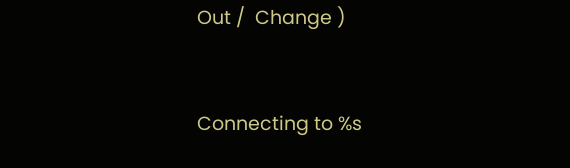Out /  Change )


Connecting to %s